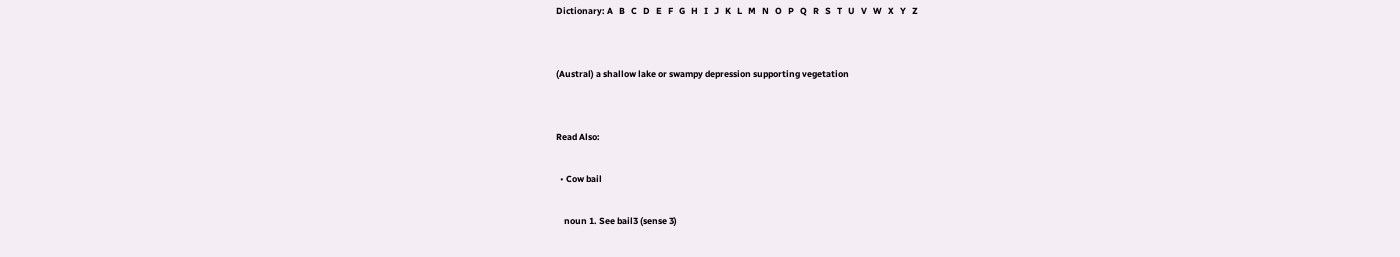Dictionary: A   B   C   D   E   F   G   H   I   J   K   L   M   N   O   P   Q   R   S   T   U   V   W   X   Y   Z


(Austral) a shallow lake or swampy depression supporting vegetation


Read Also:

  • Cow bail

    noun 1. See bail3 (sense 3)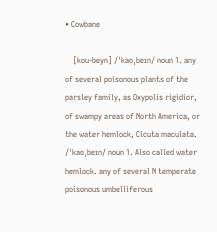• Cowbane

    [kou-beyn] /ˈkaʊˌbeɪn/ noun 1. any of several poisonous plants of the parsley family, as Oxypolis rigidior, of swampy areas of North America, or the water hemlock, Cicuta maculata. /ˈkaʊˌbeɪn/ noun 1. Also called water hemlock. any of several N temperate poisonous umbelliferous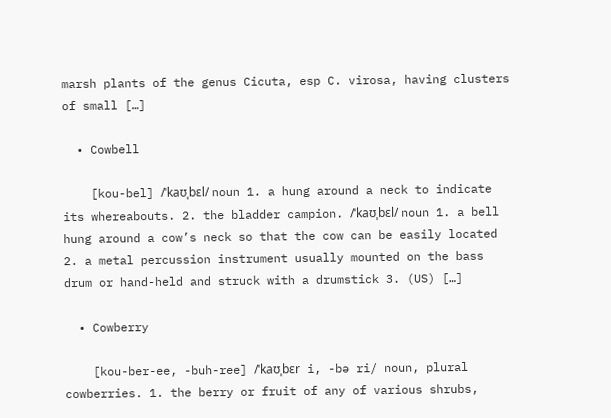marsh plants of the genus Cicuta, esp C. virosa, having clusters of small […]

  • Cowbell

    [kou-bel] /ˈkaʊˌbɛl/ noun 1. a hung around a neck to indicate its whereabouts. 2. the bladder campion. /ˈkaʊˌbɛl/ noun 1. a bell hung around a cow’s neck so that the cow can be easily located 2. a metal percussion instrument usually mounted on the bass drum or hand-held and struck with a drumstick 3. (US) […]

  • Cowberry

    [kou-ber-ee, -buh-ree] /ˈkaʊˌbɛr i, -bə ri/ noun, plural cowberries. 1. the berry or fruit of any of various shrubs,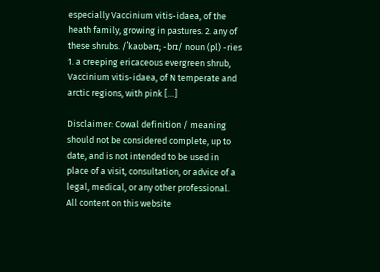especially Vaccinium vitis-idaea, of the heath family, growing in pastures. 2. any of these shrubs. /ˈkaʊbərɪ; -brɪ/ noun (pl) -ries 1. a creeping ericaceous evergreen shrub, Vaccinium vitis-idaea, of N temperate and arctic regions, with pink […]

Disclaimer: Cowal definition / meaning should not be considered complete, up to date, and is not intended to be used in place of a visit, consultation, or advice of a legal, medical, or any other professional. All content on this website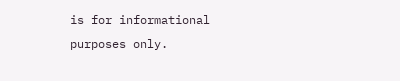is for informational purposes only.